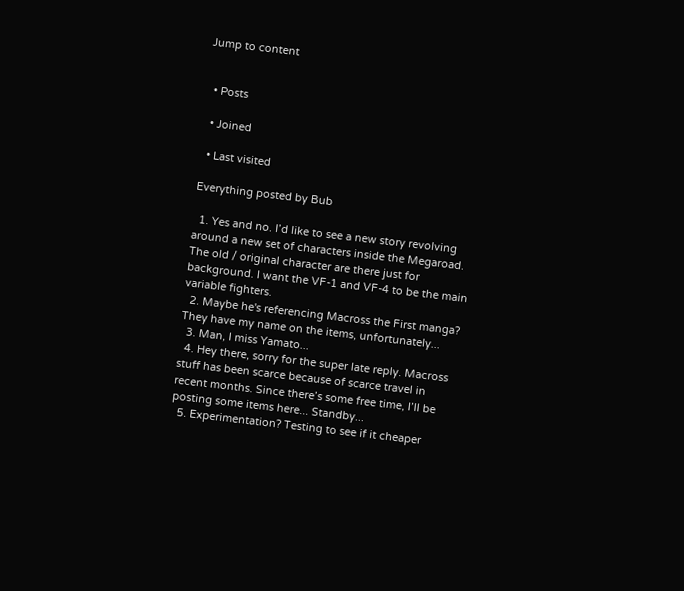Jump to content


  • Posts

  • Joined

  • Last visited

Everything posted by Bub

  1. Yes and no. I’d like to see a new story revolving around a new set of characters inside the Megaroad. The old / original character are there just for background. I want the VF-1 and VF-4 to be the main variable fighters.
  2. Maybe he's referencing Macross the First manga? They have my name on the items, unfortunately...
  3. Man, I miss Yamato...
  4. Hey there, sorry for the super late reply. Macross stuff has been scarce because of scarce travel in recent months. Since there’s some free time, I’ll be posting some items here... Standby...
  5. Experimentation? Testing to see if it cheaper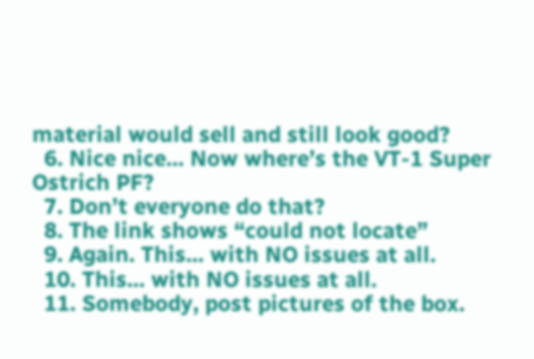material would sell and still look good?
  6. Nice nice... Now where’s the VT-1 Super Ostrich PF?
  7. Don’t everyone do that?
  8. The link shows “could not locate”
  9. Again. This... with NO issues at all.
  10. This... with NO issues at all.
  11. Somebody, post pictures of the box.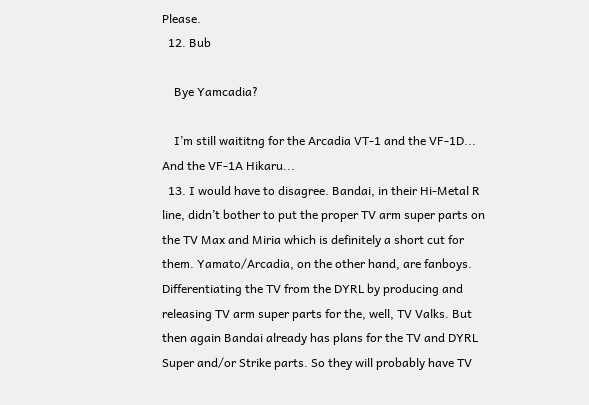Please.
  12. Bub

    Bye Yamcadia?

    I’m still waititng for the Arcadia VT-1 and the VF-1D... And the VF-1A Hikaru...
  13. I would have to disagree. Bandai, in their Hi-Metal R line, didn’t bother to put the proper TV arm super parts on the TV Max and Miria which is definitely a short cut for them. Yamato/Arcadia, on the other hand, are fanboys. Differentiating the TV from the DYRL by producing and releasing TV arm super parts for the, well, TV Valks. But then again Bandai already has plans for the TV and DYRL Super and/or Strike parts. So they will probably have TV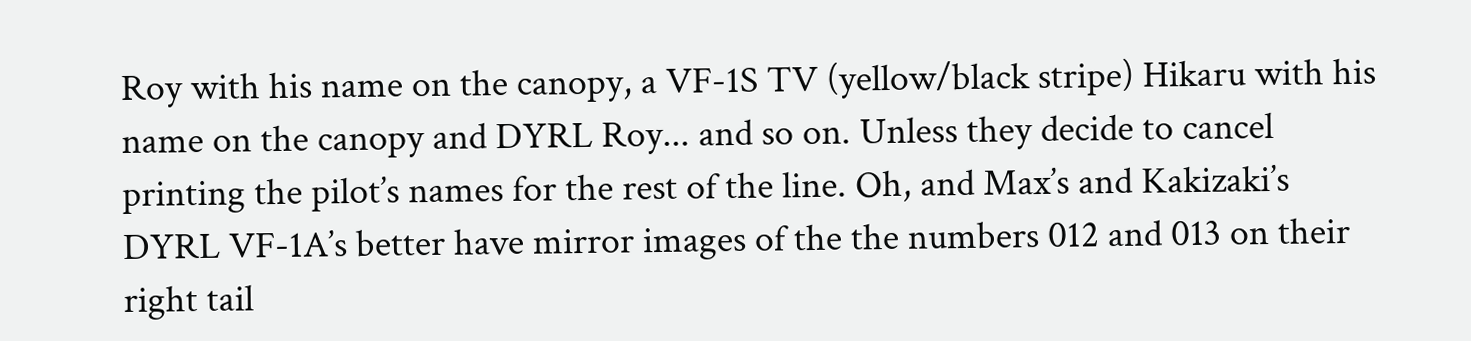Roy with his name on the canopy, a VF-1S TV (yellow/black stripe) Hikaru with his name on the canopy and DYRL Roy... and so on. Unless they decide to cancel printing the pilot’s names for the rest of the line. Oh, and Max’s and Kakizaki’s DYRL VF-1A’s better have mirror images of the the numbers 012 and 013 on their right tail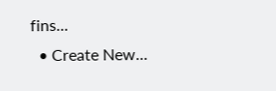fins...
  • Create New...